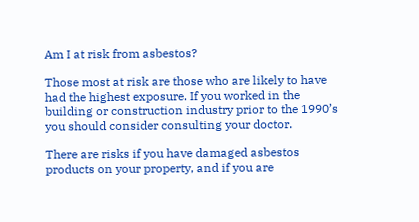Am I at risk from asbestos?

Those most at risk are those who are likely to have had the highest exposure. If you worked in the building or construction industry prior to the 1990’s you should consider consulting your doctor.

There are risks if you have damaged asbestos products on your property, and if you are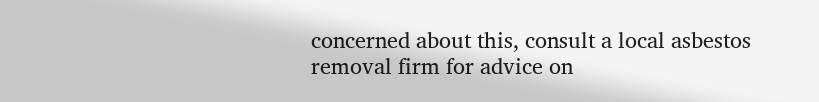concerned about this, consult a local asbestos removal firm for advice on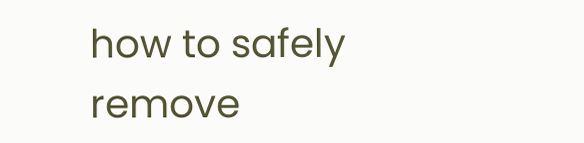how to safely remove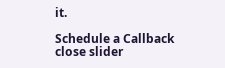it.

Schedule a Callback
close slider